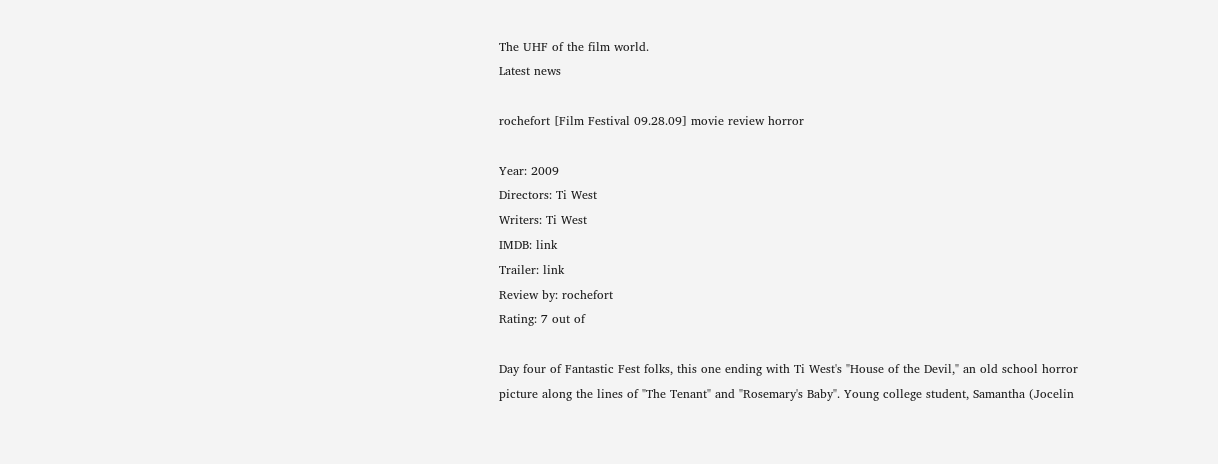The UHF of the film world.
Latest news

rochefort [Film Festival 09.28.09] movie review horror

Year: 2009
Directors: Ti West
Writers: Ti West
IMDB: link
Trailer: link
Review by: rochefort
Rating: 7 out of

Day four of Fantastic Fest folks, this one ending with Ti West's "House of the Devil," an old school horror picture along the lines of "The Tenant" and "Rosemary's Baby". Young college student, Samantha (Jocelin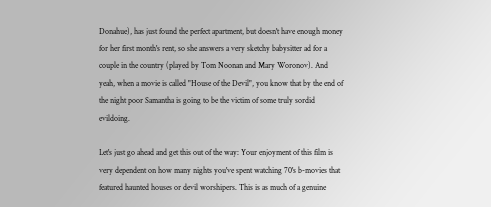Donahue), has just found the perfect apartment, but doesn't have enough money for her first month's rent, so she answers a very sketchy babysitter ad for a couple in the country (played by Tom Noonan and Mary Woronov). And yeah, when a movie is called "House of the Devil", you know that by the end of the night poor Samantha is going to be the victim of some truly sordid evildoing.

Let's just go ahead and get this out of the way: Your enjoyment of this film is very dependent on how many nights you've spent watching 70's b-movies that featured haunted houses or devil worshipers. This is as much of a genuine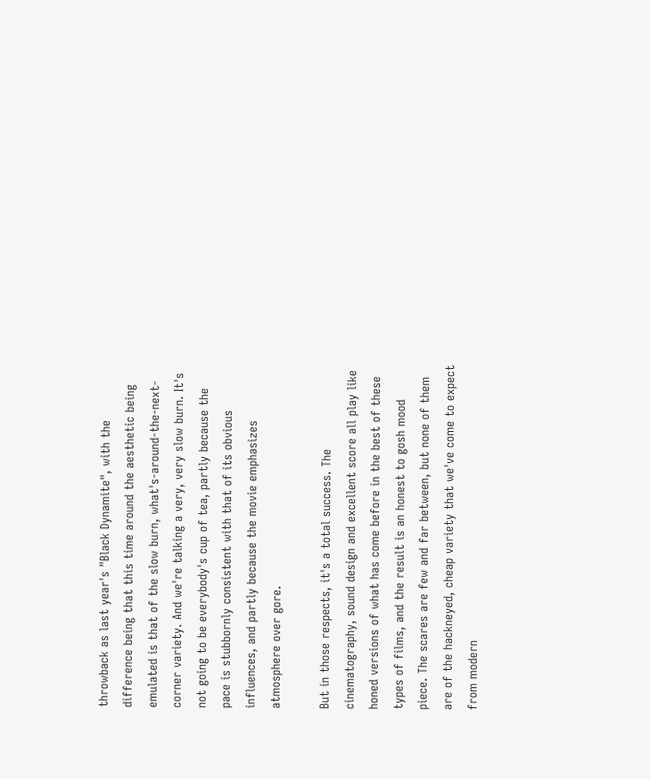throwback as last year's "Black Dynamite", with the difference being that this time around the aesthetic being emulated is that of the slow burn, what's-around-the-next-corner variety. And we're talking a very, very slow burn. It's not going to be everybody's cup of tea, partly because the pace is stubbornly consistent with that of its obvious influences, and partly because the movie emphasizes atmosphere over gore.

But in those respects, it's a total success. The cinematography, sound design and excellent score all play like honed versions of what has come before in the best of these types of films, and the result is an honest to gosh mood piece. The scares are few and far between, but none of them are of the hackneyed, cheap variety that we've come to expect from modern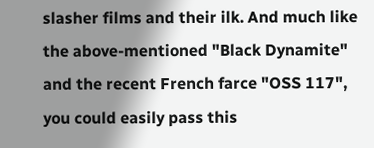slasher films and their ilk. And much like the above-mentioned "Black Dynamite" and the recent French farce "OSS 117", you could easily pass this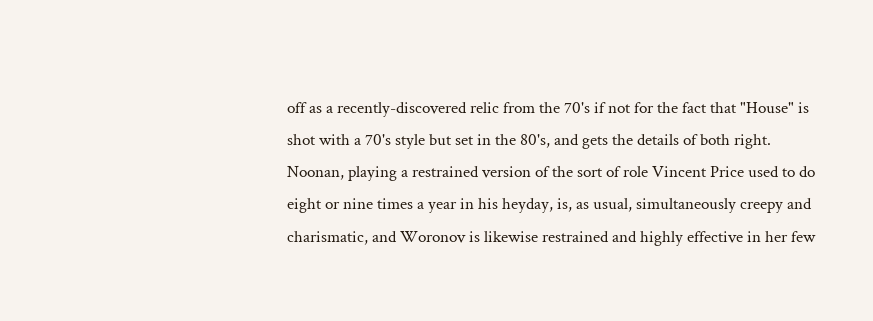off as a recently-discovered relic from the 70's if not for the fact that "House" is shot with a 70's style but set in the 80's, and gets the details of both right. Noonan, playing a restrained version of the sort of role Vincent Price used to do eight or nine times a year in his heyday, is, as usual, simultaneously creepy and charismatic, and Woronov is likewise restrained and highly effective in her few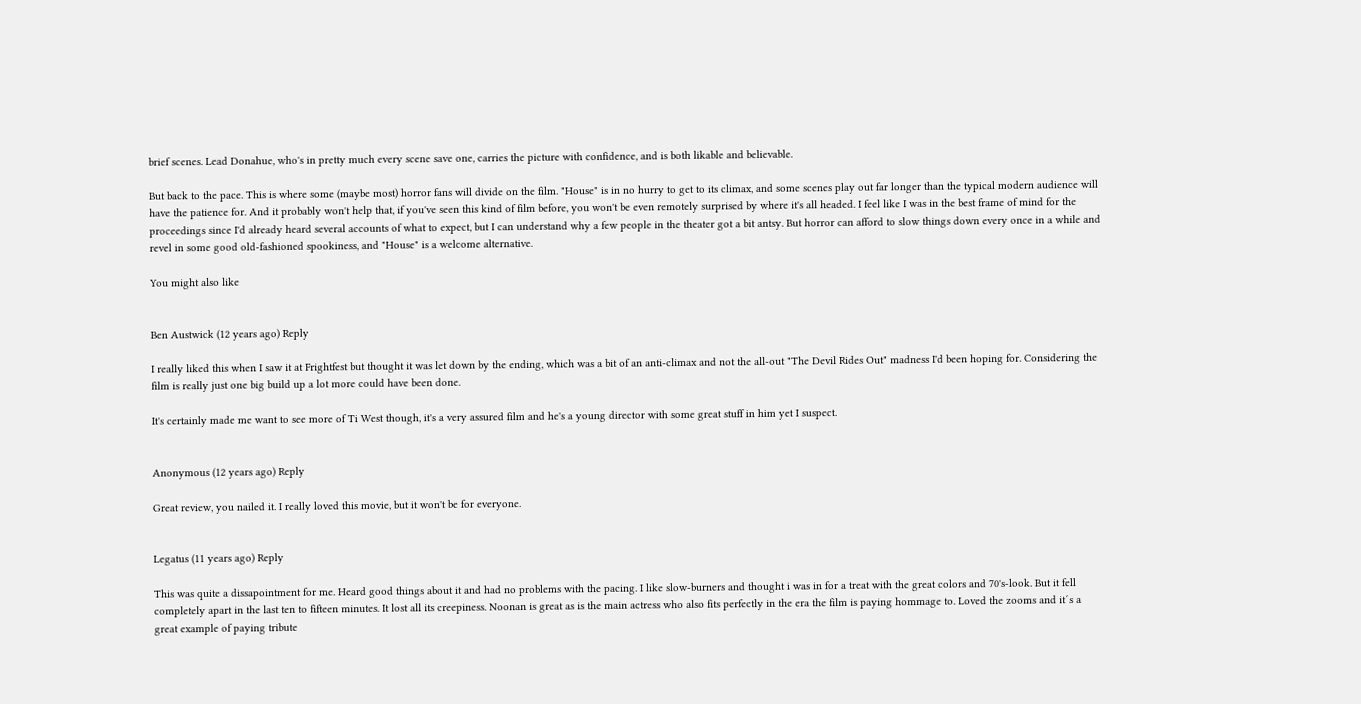brief scenes. Lead Donahue, who's in pretty much every scene save one, carries the picture with confidence, and is both likable and believable.

But back to the pace. This is where some (maybe most) horror fans will divide on the film. "House" is in no hurry to get to its climax, and some scenes play out far longer than the typical modern audience will have the patience for. And it probably won't help that, if you've seen this kind of film before, you won't be even remotely surprised by where it's all headed. I feel like I was in the best frame of mind for the proceedings since I'd already heard several accounts of what to expect, but I can understand why a few people in the theater got a bit antsy. But horror can afford to slow things down every once in a while and revel in some good old-fashioned spookiness, and "House" is a welcome alternative.

You might also like


Ben Austwick (12 years ago) Reply

I really liked this when I saw it at Frightfest but thought it was let down by the ending, which was a bit of an anti-climax and not the all-out "The Devil Rides Out" madness I'd been hoping for. Considering the film is really just one big build up a lot more could have been done.

It's certainly made me want to see more of Ti West though, it's a very assured film and he's a young director with some great stuff in him yet I suspect.


Anonymous (12 years ago) Reply

Great review, you nailed it. I really loved this movie, but it won't be for everyone.


Legatus (11 years ago) Reply

This was quite a dissapointment for me. Heard good things about it and had no problems with the pacing. I like slow-burners and thought i was in for a treat with the great colors and 70's-look. But it fell completely apart in the last ten to fifteen minutes. It lost all its creepiness. Noonan is great as is the main actress who also fits perfectly in the era the film is paying hommage to. Loved the zooms and it´s a great example of paying tribute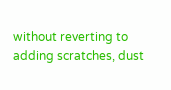without reverting to adding scratches, dust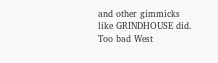and other gimmicks like GRINDHOUSE did. Too bad West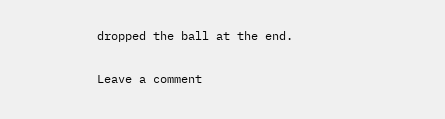dropped the ball at the end.

Leave a comment